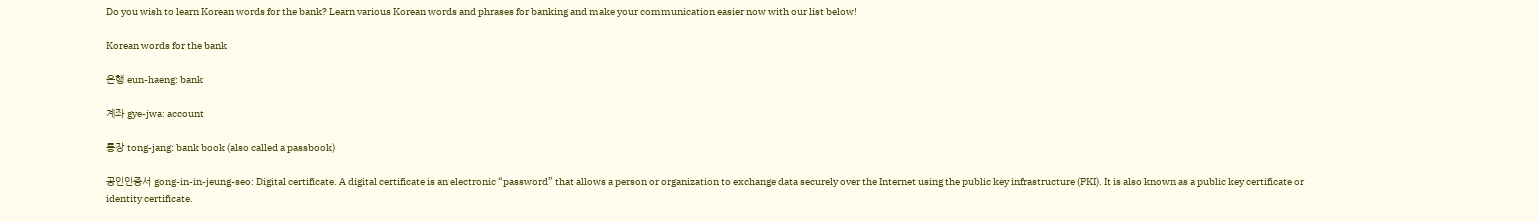Do you wish to learn Korean words for the bank? Learn various Korean words and phrases for banking and make your communication easier now with our list below!

Korean words for the bank

은행 eun-haeng: bank

계좌 gye-jwa: account

통장 tong-jang: bank book (also called a passbook)

공인인증서 gong-in-in-jeung-seo: Digital certificate. A digital certificate is an electronic “password” that allows a person or organization to exchange data securely over the Internet using the public key infrastructure (PKI). It is also known as a public key certificate or identity certificate.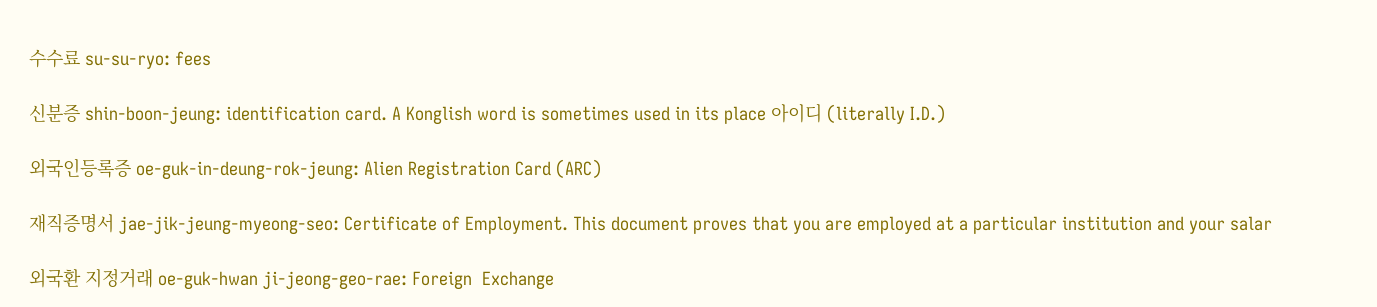수수료 su-su-ryo: fees

신분증 shin-boon-jeung: identification card. A Konglish word is sometimes used in its place 아이디 (literally I.D.)

외국인등록증 oe-guk-in-deung-rok-jeung: Alien Registration Card (ARC)

재직증명서 jae-jik-jeung-myeong-seo: Certificate of Employment. This document proves that you are employed at a particular institution and your salar

외국환 지정거래 oe-guk-hwan ji-jeong-geo-rae: Foreign  Exchange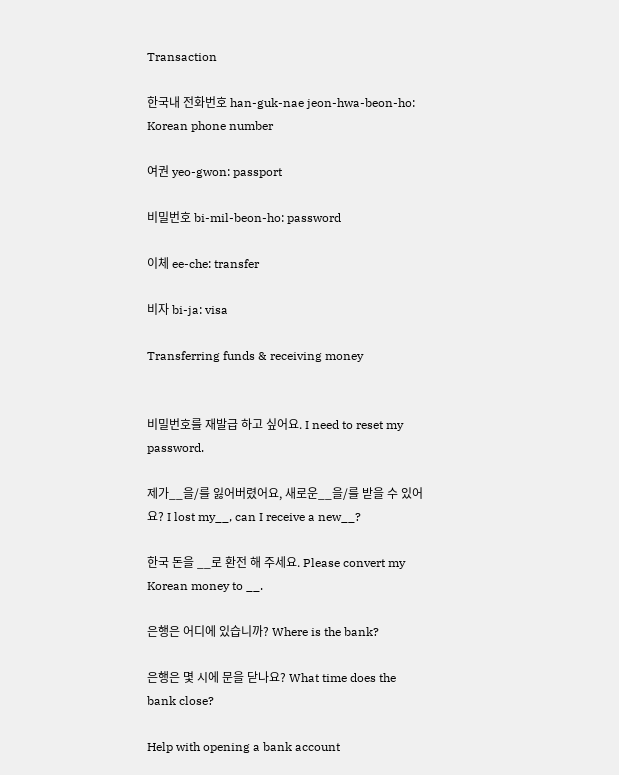Transaction

한국내 전화번호 han-guk-nae jeon-hwa-beon-ho: Korean phone number

여권 yeo-gwon: passport

비밀번호 bi-mil-beon-ho: password

이체 ee-che: transfer

비자 bi-ja: visa

Transferring funds & receiving money


비밀번호를 재발급 하고 싶어요. I need to reset my password.

제가__을/를 잃어버렸어요, 새로운__을/를 받을 수 있어요? I lost my__, can I receive a new__?

한국 돈을 __로 환전 해 주세요. Please convert my Korean money to __.

은행은 어디에 있습니까? Where is the bank?

은행은 몇 시에 문을 닫나요? What time does the bank close?

Help with opening a bank account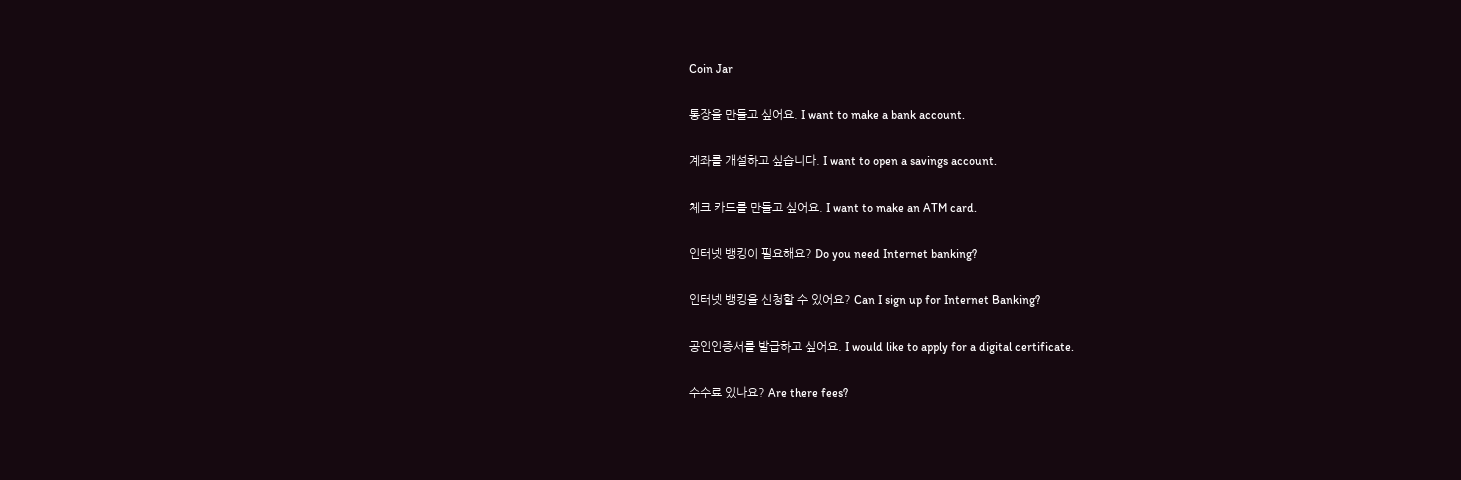Coin Jar

통장을 만들고 싶어요. I want to make a bank account.

계좌를 개설하고 싶습니다. I want to open a savings account.

체크 카드를 만들고 싶어요. I want to make an ATM card.

인터넷 뱅킹이 필요해요? Do you need Internet banking?

인터넷 뱅킹을 신청할 수 있어요? Can I sign up for Internet Banking?

공인인증서를 발급하고 싶어요. I would like to apply for a digital certificate.

수수료 있나요? Are there fees?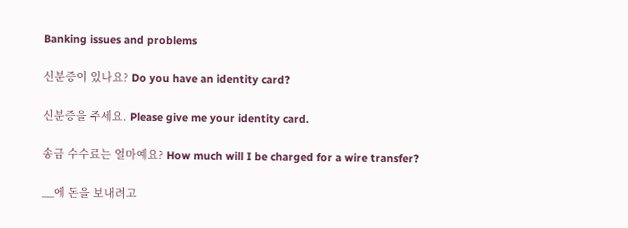Banking issues and problems

신분증이 있나요? Do you have an identity card?

신분증을 주세요. Please give me your identity card.

송금 수수료는 얼마예요? How much will I be charged for a wire transfer?

__에 돈을 보내려고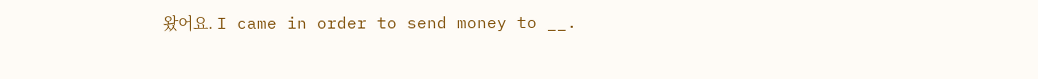왔어요. I came in order to send money to __.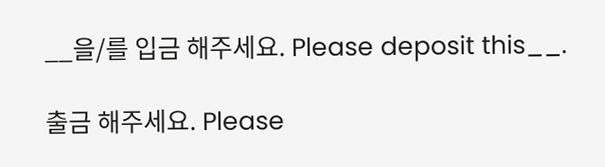__을/를 입금 해주세요. Please deposit this__.

출금 해주세요. Please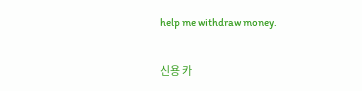help me withdraw money.

신용 카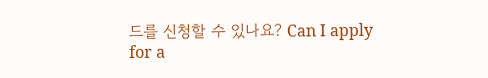드를 신청할 수 있나요? Can I apply for a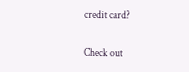credit card?

Check out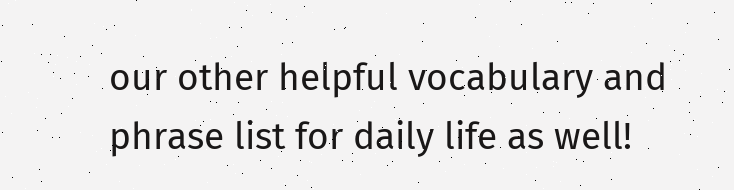our other helpful vocabulary and phrase list for daily life as well!